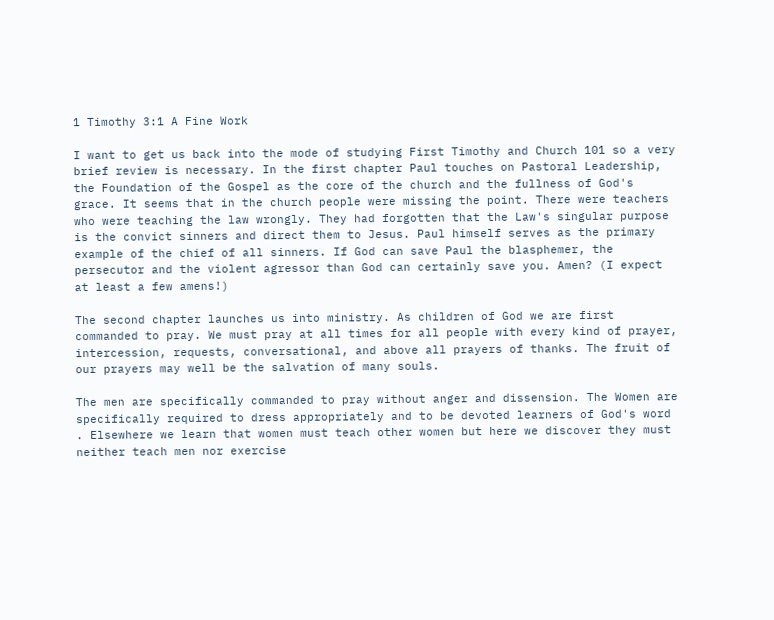1 Timothy 3:1 A Fine Work

I want to get us back into the mode of studying First Timothy and Church 101 so a very brief review is necessary. In the first chapter Paul touches on Pastoral Leadership, the Foundation of the Gospel as the core of the church and the fullness of God's grace. It seems that in the church people were missing the point. There were teachers who were teaching the law wrongly. They had forgotten that the Law's singular purpose is the convict sinners and direct them to Jesus. Paul himself serves as the primary example of the chief of all sinners. If God can save Paul the blasphemer, the persecutor and the violent agressor than God can certainly save you. Amen? (I expect at least a few amens!)

The second chapter launches us into ministry. As children of God we are first commanded to pray. We must pray at all times for all people with every kind of prayer, intercession, requests, conversational, and above all prayers of thanks. The fruit of our prayers may well be the salvation of many souls.

The men are specifically commanded to pray without anger and dissension. The Women are specifically required to dress appropriately and to be devoted learners of God's word . Elsewhere we learn that women must teach other women but here we discover they must neither teach men nor exercise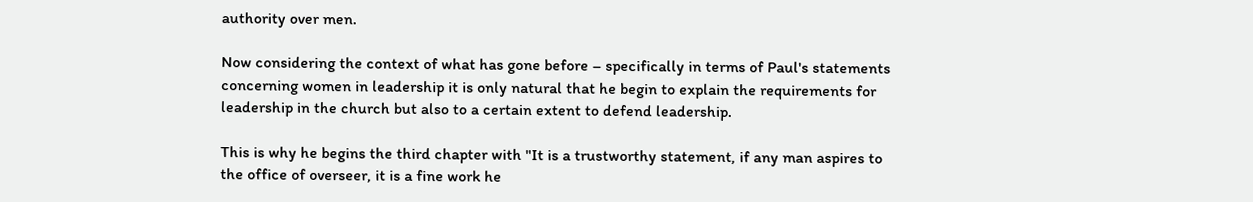authority over men.

Now considering the context of what has gone before – specifically in terms of Paul's statements concerning women in leadership it is only natural that he begin to explain the requirements for leadership in the church but also to a certain extent to defend leadership.

This is why he begins the third chapter with "It is a trustworthy statement, if any man aspires to the office of overseer, it is a fine work he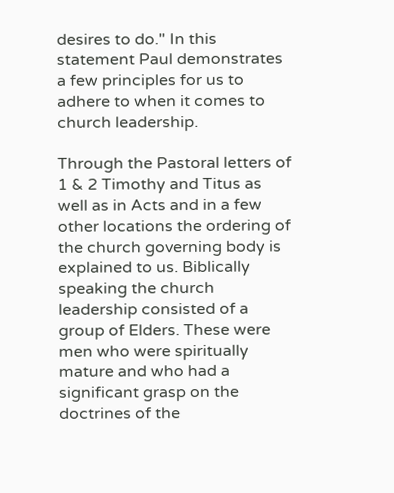desires to do." In this statement Paul demonstrates a few principles for us to adhere to when it comes to church leadership.

Through the Pastoral letters of 1 & 2 Timothy and Titus as well as in Acts and in a few other locations the ordering of the church governing body is explained to us. Biblically speaking the church leadership consisted of a group of Elders. These were men who were spiritually mature and who had a significant grasp on the doctrines of the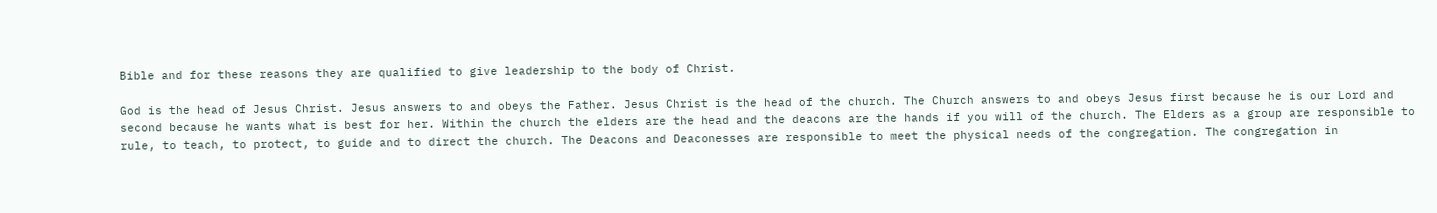Bible and for these reasons they are qualified to give leadership to the body of Christ.

God is the head of Jesus Christ. Jesus answers to and obeys the Father. Jesus Christ is the head of the church. The Church answers to and obeys Jesus first because he is our Lord and second because he wants what is best for her. Within the church the elders are the head and the deacons are the hands if you will of the church. The Elders as a group are responsible to rule, to teach, to protect, to guide and to direct the church. The Deacons and Deaconesses are responsible to meet the physical needs of the congregation. The congregation in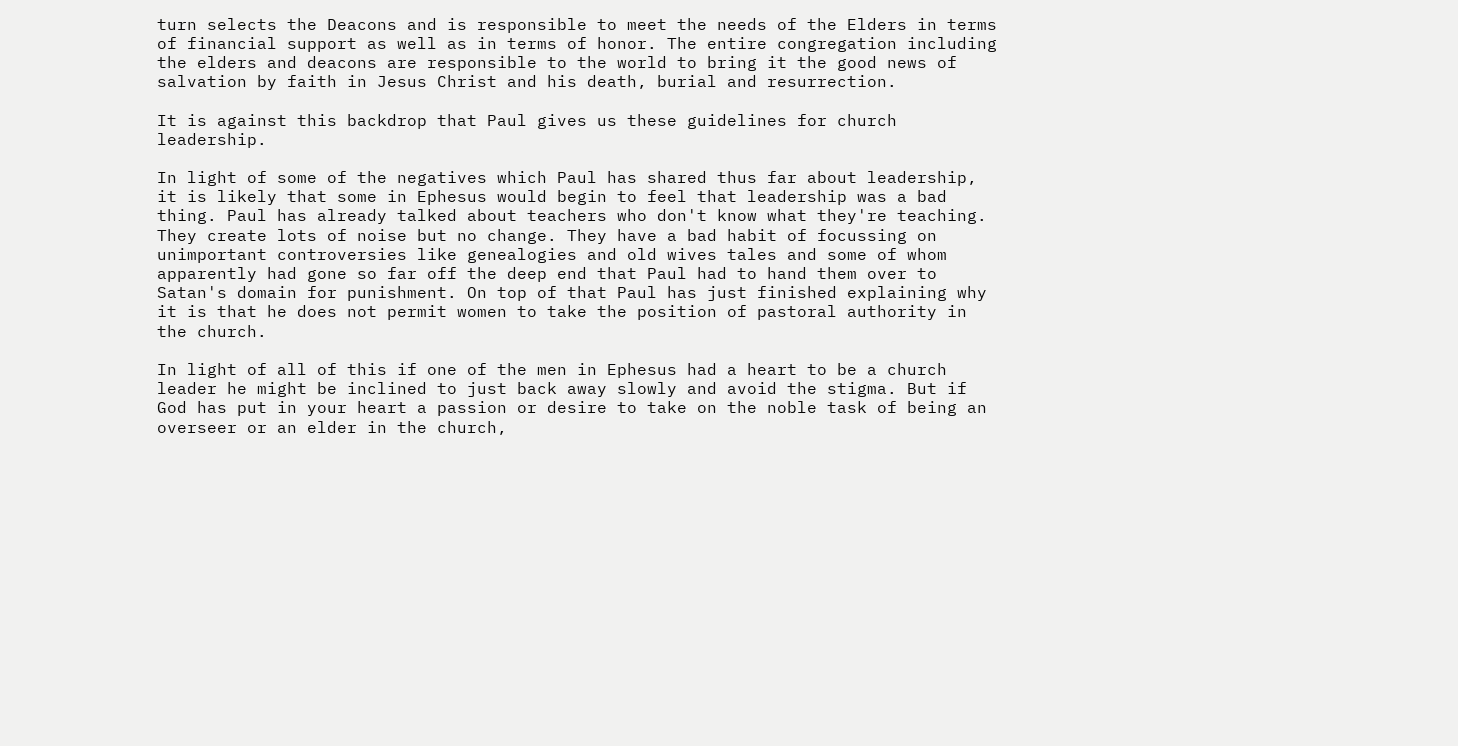turn selects the Deacons and is responsible to meet the needs of the Elders in terms of financial support as well as in terms of honor. The entire congregation including the elders and deacons are responsible to the world to bring it the good news of salvation by faith in Jesus Christ and his death, burial and resurrection.

It is against this backdrop that Paul gives us these guidelines for church leadership.

In light of some of the negatives which Paul has shared thus far about leadership, it is likely that some in Ephesus would begin to feel that leadership was a bad thing. Paul has already talked about teachers who don't know what they're teaching. They create lots of noise but no change. They have a bad habit of focussing on unimportant controversies like genealogies and old wives tales and some of whom apparently had gone so far off the deep end that Paul had to hand them over to Satan's domain for punishment. On top of that Paul has just finished explaining why it is that he does not permit women to take the position of pastoral authority in the church.

In light of all of this if one of the men in Ephesus had a heart to be a church leader he might be inclined to just back away slowly and avoid the stigma. But if God has put in your heart a passion or desire to take on the noble task of being an overseer or an elder in the church,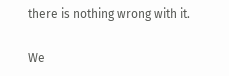there is nothing wrong with it.

We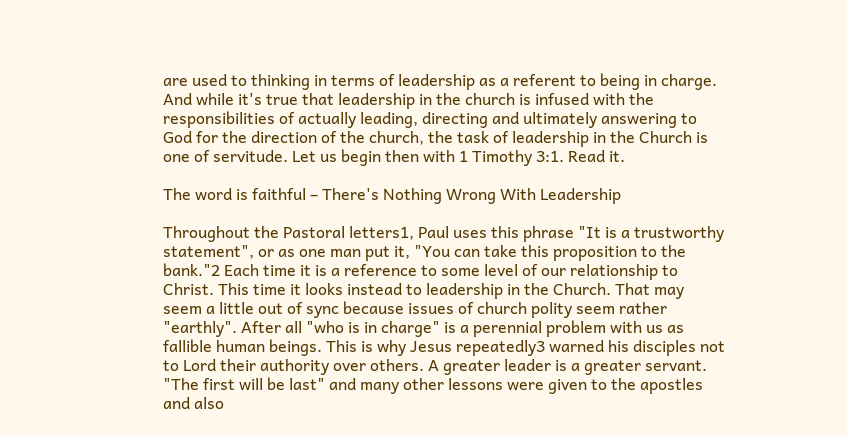are used to thinking in terms of leadership as a referent to being in charge. And while it's true that leadership in the church is infused with the responsibilities of actually leading, directing and ultimately answering to God for the direction of the church, the task of leadership in the Church is one of servitude. Let us begin then with 1 Timothy 3:1. Read it.

The word is faithful – There's Nothing Wrong With Leadership

Throughout the Pastoral letters1, Paul uses this phrase "It is a trustworthy statement", or as one man put it, "You can take this proposition to the bank."2 Each time it is a reference to some level of our relationship to Christ. This time it looks instead to leadership in the Church. That may seem a little out of sync because issues of church polity seem rather "earthly". After all "who is in charge" is a perennial problem with us as fallible human beings. This is why Jesus repeatedly3 warned his disciples not to Lord their authority over others. A greater leader is a greater servant. "The first will be last" and many other lessons were given to the apostles and also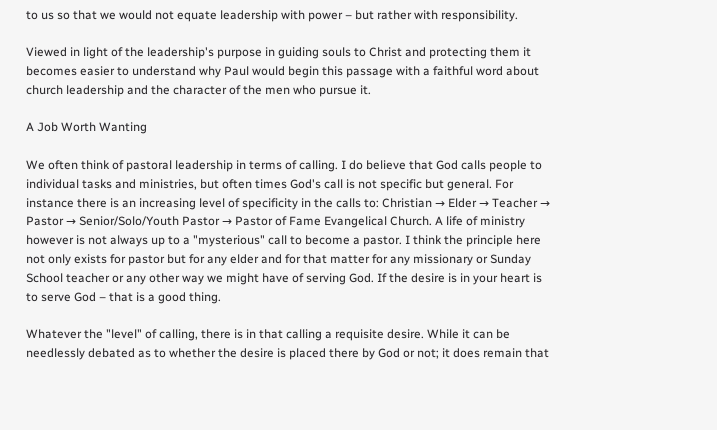to us so that we would not equate leadership with power – but rather with responsibility.

Viewed in light of the leadership's purpose in guiding souls to Christ and protecting them it becomes easier to understand why Paul would begin this passage with a faithful word about church leadership and the character of the men who pursue it.

A Job Worth Wanting

We often think of pastoral leadership in terms of calling. I do believe that God calls people to individual tasks and ministries, but often times God's call is not specific but general. For instance there is an increasing level of specificity in the calls to: Christian → Elder → Teacher → Pastor → Senior/Solo/Youth Pastor → Pastor of Fame Evangelical Church. A life of ministry however is not always up to a "mysterious" call to become a pastor. I think the principle here not only exists for pastor but for any elder and for that matter for any missionary or Sunday School teacher or any other way we might have of serving God. If the desire is in your heart is to serve God – that is a good thing.

Whatever the "level" of calling, there is in that calling a requisite desire. While it can be needlessly debated as to whether the desire is placed there by God or not; it does remain that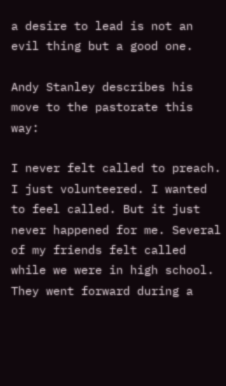a desire to lead is not an evil thing but a good one.

Andy Stanley describes his move to the pastorate this way:

I never felt called to preach. I just volunteered. I wanted to feel called. But it just never happened for me. Several of my friends felt called while we were in high school. They went forward during a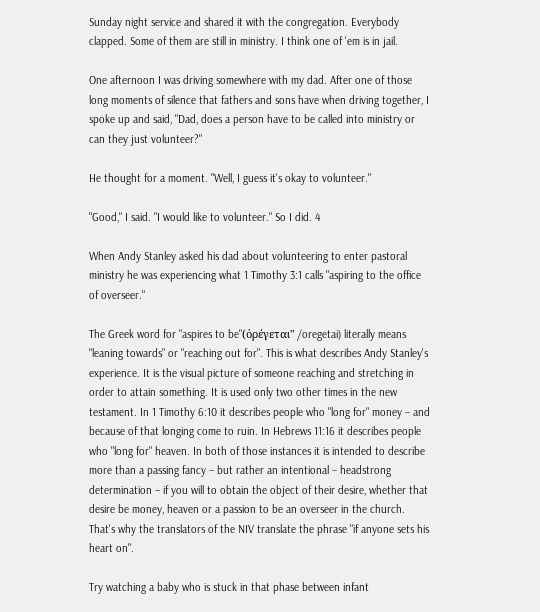Sunday night service and shared it with the congregation. Everybody clapped. Some of them are still in ministry. I think one of 'em is in jail.

One afternoon I was driving somewhere with my dad. After one of those long moments of silence that fathers and sons have when driving together, I spoke up and said, "Dad, does a person have to be called into ministry or can they just volunteer?"

He thought for a moment. "Well, I guess it's okay to volunteer."

"Good," I said. "I would like to volunteer." So I did. 4

When Andy Stanley asked his dad about volunteering to enter pastoral ministry he was experiencing what 1 Timothy 3:1 calls "aspiring to the office of overseer."

The Greek word for "aspires to be"(ὀρέγεται" /oregetai) literally means "leaning towards" or "reaching out for". This is what describes Andy Stanley's experience. It is the visual picture of someone reaching and stretching in order to attain something. It is used only two other times in the new testament. In 1 Timothy 6:10 it describes people who "long for" money – and because of that longing come to ruin. In Hebrews 11:16 it describes people who "long for" heaven. In both of those instances it is intended to describe more than a passing fancy – but rather an intentional – headstrong determination – if you will to obtain the object of their desire, whether that desire be money, heaven or a passion to be an overseer in the church. That's why the translators of the NIV translate the phrase "if anyone sets his heart on".

Try watching a baby who is stuck in that phase between infant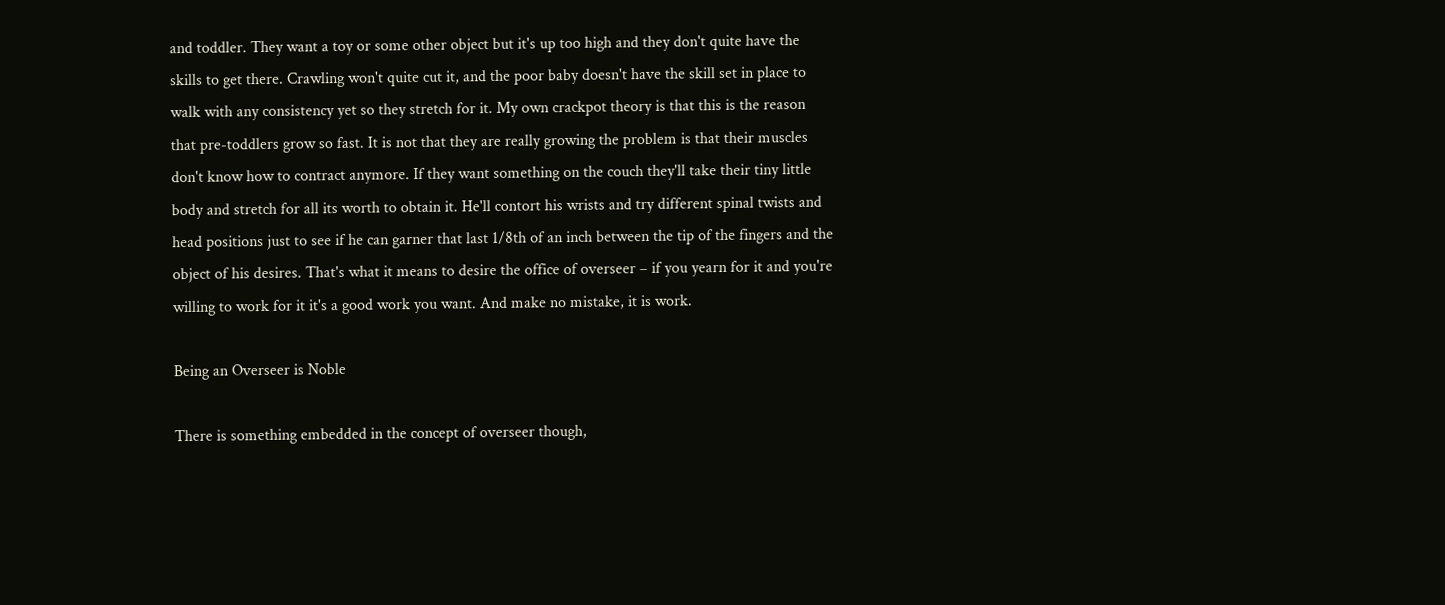and toddler. They want a toy or some other object but it's up too high and they don't quite have the skills to get there. Crawling won't quite cut it, and the poor baby doesn't have the skill set in place to walk with any consistency yet so they stretch for it. My own crackpot theory is that this is the reason that pre-toddlers grow so fast. It is not that they are really growing the problem is that their muscles don't know how to contract anymore. If they want something on the couch they'll take their tiny little body and stretch for all its worth to obtain it. He'll contort his wrists and try different spinal twists and head positions just to see if he can garner that last 1/8th of an inch between the tip of the fingers and the object of his desires. That's what it means to desire the office of overseer – if you yearn for it and you're willing to work for it it's a good work you want. And make no mistake, it is work.

Being an Overseer is Noble

There is something embedded in the concept of overseer though,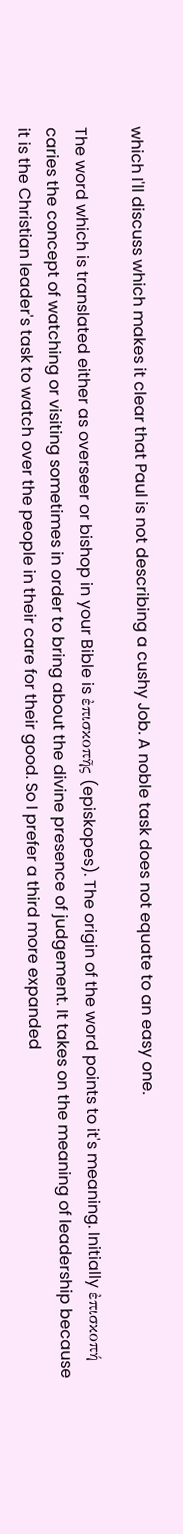which I'll discuss which makes it clear that Paul is not describing a cushy Job. A noble task does not equate to an easy one.

The word which is translated either as overseer or bishop in your Bible is ἐπισκοπῆς (episkopes). The origin of the word points to it's meaning. Initially ἐπισκοπή caries the concept of watching or visiting sometimes in order to bring about the divine presence of judgement. It takes on the meaning of leadership because it is the Christian leader's task to watch over the people in their care for their good. So I prefer a third more expanded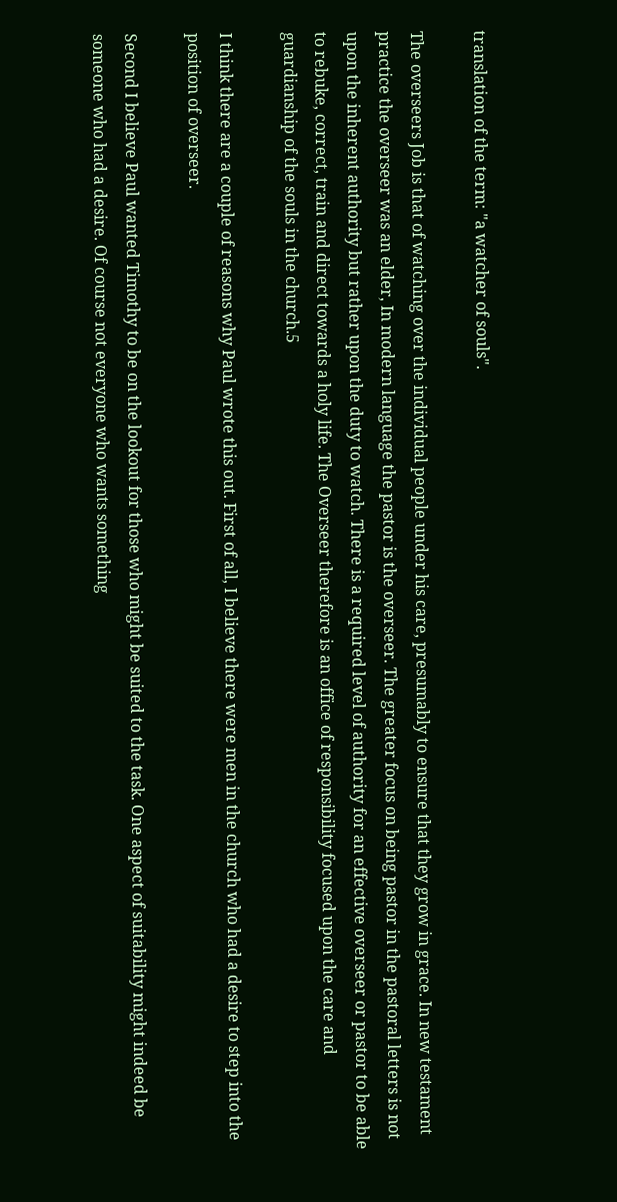translation of the term: "a watcher of souls".

The overseers Job is that of watching over the individual people under his care, presumably to ensure that they grow in grace. In new testament practice the overseer was an elder, In modern language the pastor is the overseer. The greater focus on being pastor in the pastoral letters is not upon the inherent authority but rather upon the duty to watch. There is a required level of authority for an effective overseer or pastor to be able to rebuke, correct, train and direct towards a holy life. The Overseer therefore is an office of responsibility focused upon the care and guardianship of the souls in the church.5

I think there are a couple of reasons why Paul wrote this out. First of all, I believe there were men in the church who had a desire to step into the position of overseer.

Second I believe Paul wanted Timothy to be on the lookout for those who might be suited to the task. One aspect of suitability might indeed be someone who had a desire. Of course not everyone who wants something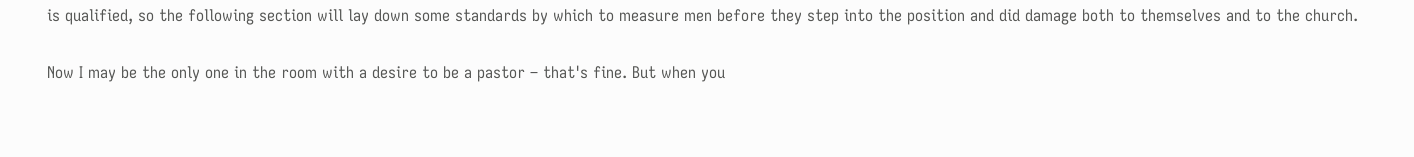is qualified, so the following section will lay down some standards by which to measure men before they step into the position and did damage both to themselves and to the church.

Now I may be the only one in the room with a desire to be a pastor – that's fine. But when you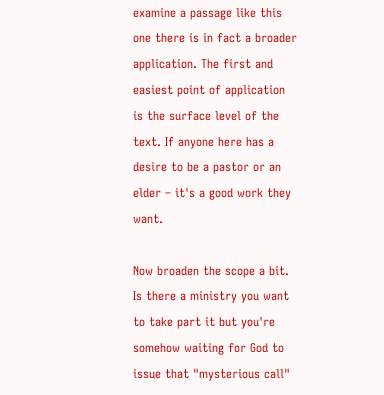examine a passage like this one there is in fact a broader application. The first and easiest point of application is the surface level of the text. If anyone here has a desire to be a pastor or an elder – it's a good work they want.

Now broaden the scope a bit. Is there a ministry you want to take part it but you're somehow waiting for God to issue that "mysterious call"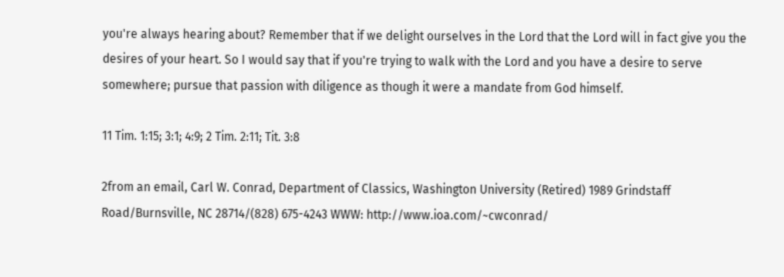you're always hearing about? Remember that if we delight ourselves in the Lord that the Lord will in fact give you the desires of your heart. So I would say that if you're trying to walk with the Lord and you have a desire to serve somewhere; pursue that passion with diligence as though it were a mandate from God himself.

11 Tim. 1:15; 3:1; 4:9; 2 Tim. 2:11; Tit. 3:8

2from an email, Carl W. Conrad, Department of Classics, Washington University (Retired) 1989 Grindstaff Road/Burnsville, NC 28714/(828) 675-4243 WWW: http://www.ioa.com/~cwconrad/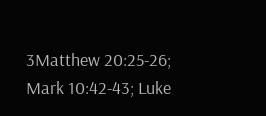3Matthew 20:25-26; Mark 10:42-43; Luke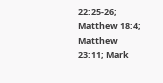22:25-26; Matthew 18:4; Matthew 23:11; Mark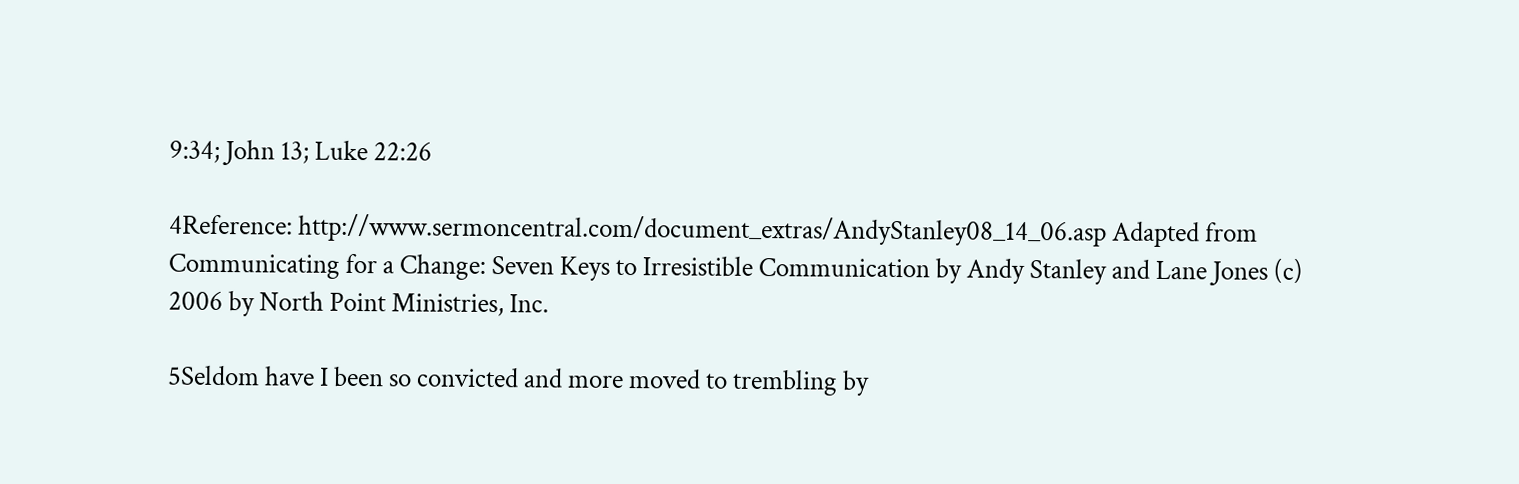9:34; John 13; Luke 22:26

4Reference: http://www.sermoncentral.com/document_extras/AndyStanley08_14_06.asp Adapted from Communicating for a Change: Seven Keys to Irresistible Communication by Andy Stanley and Lane Jones (c) 2006 by North Point Ministries, Inc.

5Seldom have I been so convicted and more moved to trembling by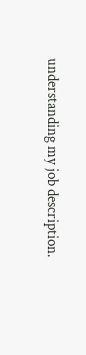understanding my job description.